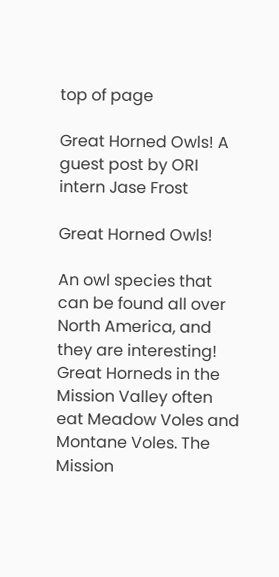top of page

Great Horned Owls! A guest post by ORI intern Jase Frost

Great Horned Owls!

An owl species that can be found all over North America, and they are interesting! Great Horneds in the Mission Valley often eat Meadow Voles and Montane Voles. The Mission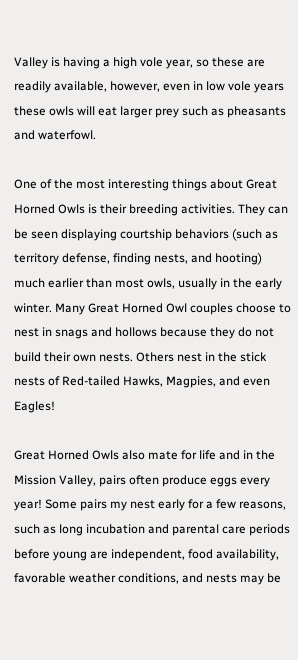Valley is having a high vole year, so these are readily available, however, even in low vole years these owls will eat larger prey such as pheasants and waterfowl.

One of the most interesting things about Great Horned Owls is their breeding activities. They can be seen displaying courtship behaviors (such as territory defense, finding nests, and hooting) much earlier than most owls, usually in the early winter. Many Great Horned Owl couples choose to nest in snags and hollows because they do not build their own nests. Others nest in the stick nests of Red-tailed Hawks, Magpies, and even Eagles!

Great Horned Owls also mate for life and in the Mission Valley, pairs often produce eggs every year! Some pairs my nest early for a few reasons, such as long incubation and parental care periods before young are independent, food availability, favorable weather conditions, and nests may be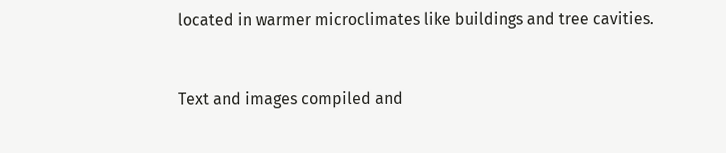located in warmer microclimates like buildings and tree cavities.


Text and images compiled and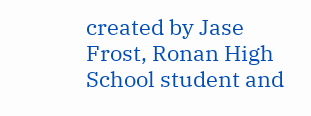created by Jase Frost, Ronan High School student and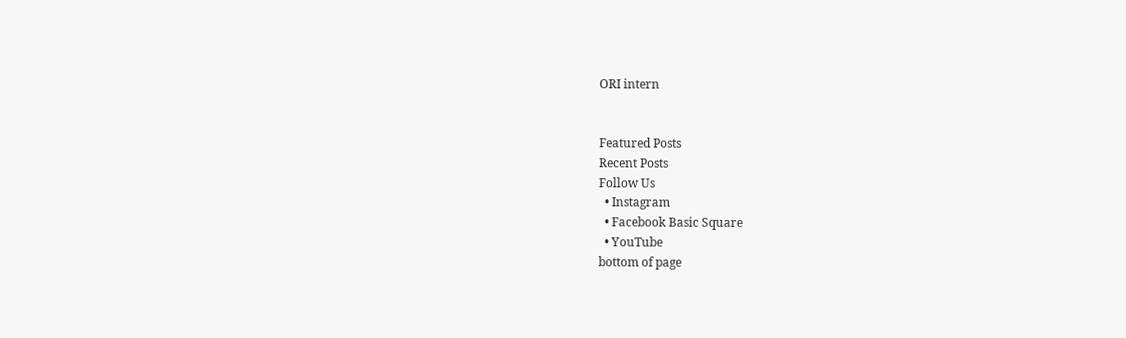ORI intern


Featured Posts
Recent Posts
Follow Us
  • Instagram
  • Facebook Basic Square
  • YouTube
bottom of page